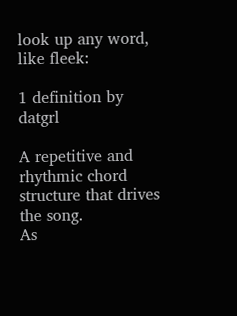look up any word, like fleek:

1 definition by datgrl

A repetitive and rhythmic chord structure that drives the song.
As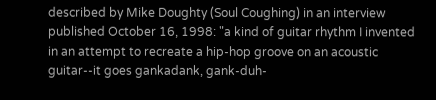described by Mike Doughty (Soul Coughing) in an interview published October 16, 1998: "a kind of guitar rhythm I invented in an attempt to recreate a hip-hop groove on an acoustic guitar--it goes gankadank, gank-duh-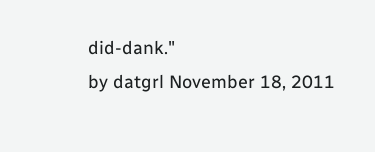did-dank."
by datgrl November 18, 2011